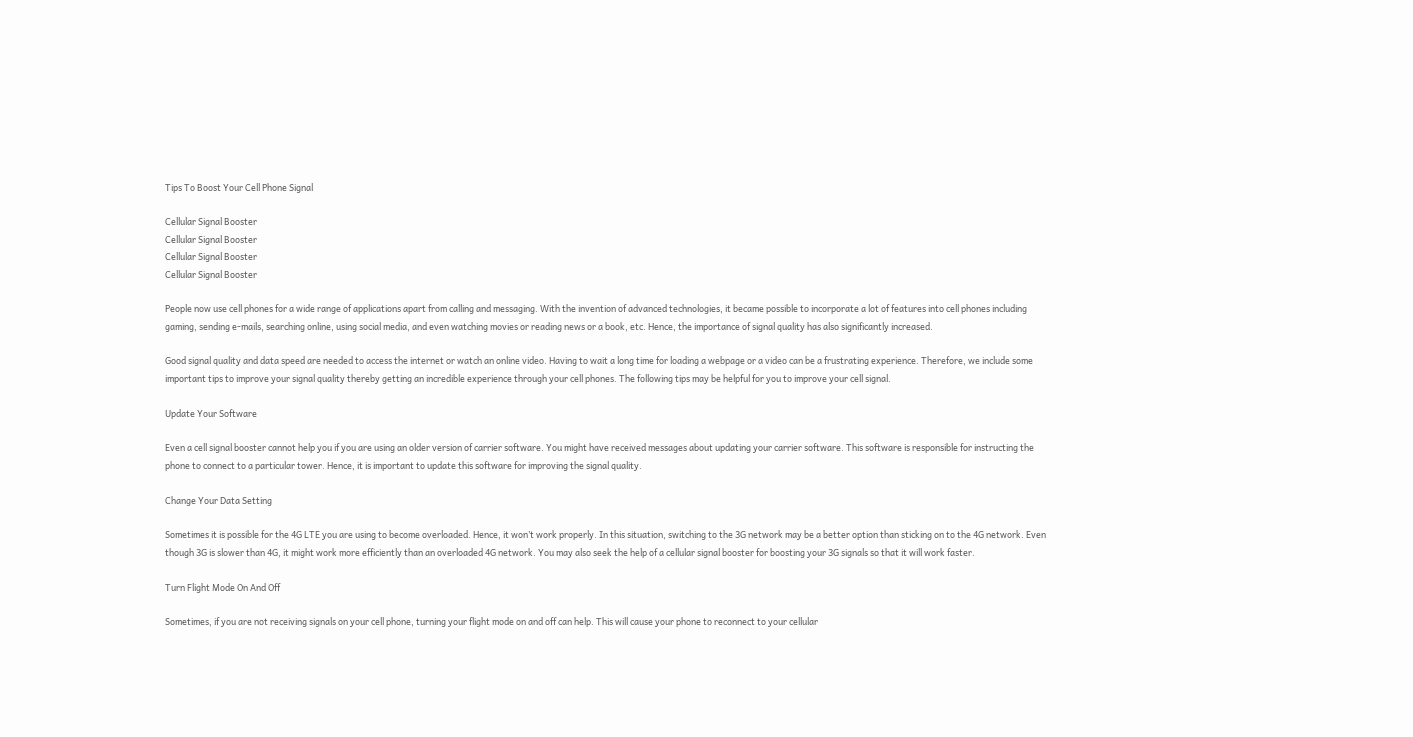Tips To Boost Your Cell Phone Signal

Cellular Signal Booster
Cellular Signal Booster
Cellular Signal Booster
Cellular Signal Booster

People now use cell phones for a wide range of applications apart from calling and messaging. With the invention of advanced technologies, it became possible to incorporate a lot of features into cell phones including gaming, sending e-mails, searching online, using social media, and even watching movies or reading news or a book, etc. Hence, the importance of signal quality has also significantly increased.

Good signal quality and data speed are needed to access the internet or watch an online video. Having to wait a long time for loading a webpage or a video can be a frustrating experience. Therefore, we include some important tips to improve your signal quality thereby getting an incredible experience through your cell phones. The following tips may be helpful for you to improve your cell signal.

Update Your Software

Even a cell signal booster cannot help you if you are using an older version of carrier software. You might have received messages about updating your carrier software. This software is responsible for instructing the phone to connect to a particular tower. Hence, it is important to update this software for improving the signal quality.

Change Your Data Setting

Sometimes it is possible for the 4G LTE you are using to become overloaded. Hence, it won’t work properly. In this situation, switching to the 3G network may be a better option than sticking on to the 4G network. Even though 3G is slower than 4G, it might work more efficiently than an overloaded 4G network. You may also seek the help of a cellular signal booster for boosting your 3G signals so that it will work faster.

Turn Flight Mode On And Off

Sometimes, if you are not receiving signals on your cell phone, turning your flight mode on and off can help. This will cause your phone to reconnect to your cellular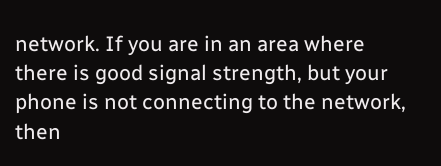network. If you are in an area where there is good signal strength, but your phone is not connecting to the network, then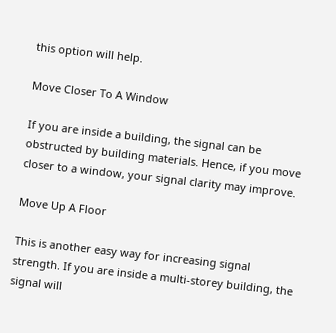this option will help.

Move Closer To A Window

If you are inside a building, the signal can be obstructed by building materials. Hence, if you move closer to a window, your signal clarity may improve.

Move Up A Floor

This is another easy way for increasing signal strength. If you are inside a multi-storey building, the signal will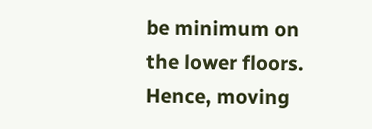be minimum on the lower floors. Hence, moving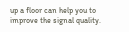up a floor can help you to improve the signal quality.